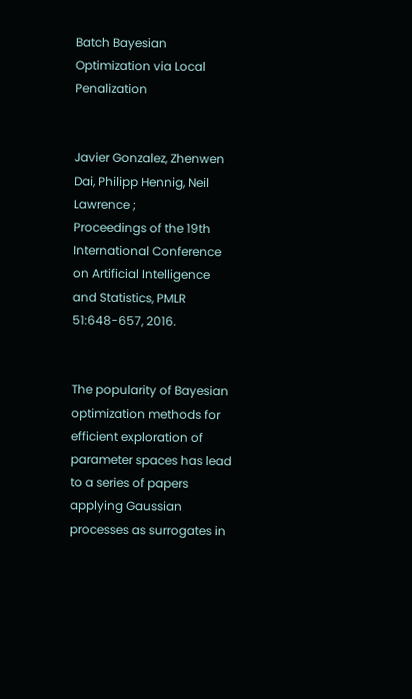Batch Bayesian Optimization via Local Penalization


Javier Gonzalez, Zhenwen Dai, Philipp Hennig, Neil Lawrence ;
Proceedings of the 19th International Conference on Artificial Intelligence and Statistics, PMLR 51:648-657, 2016.


The popularity of Bayesian optimization methods for efficient exploration of parameter spaces has lead to a series of papers applying Gaussian processes as surrogates in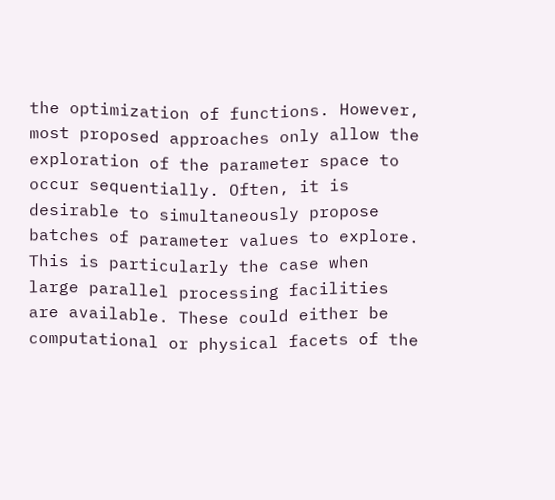the optimization of functions. However, most proposed approaches only allow the exploration of the parameter space to occur sequentially. Often, it is desirable to simultaneously propose batches of parameter values to explore. This is particularly the case when large parallel processing facilities are available. These could either be computational or physical facets of the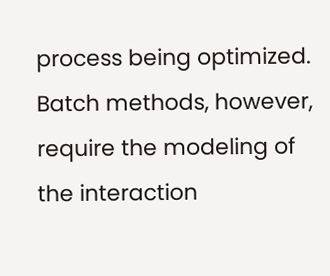process being optimized. Batch methods, however, require the modeling of the interaction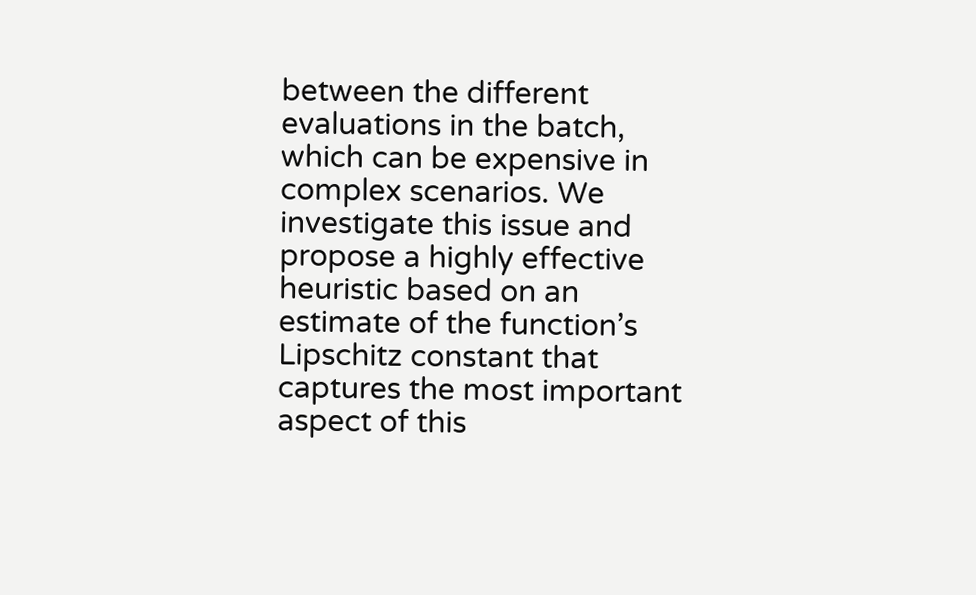between the different evaluations in the batch, which can be expensive in complex scenarios. We investigate this issue and propose a highly effective heuristic based on an estimate of the function’s Lipschitz constant that captures the most important aspect of this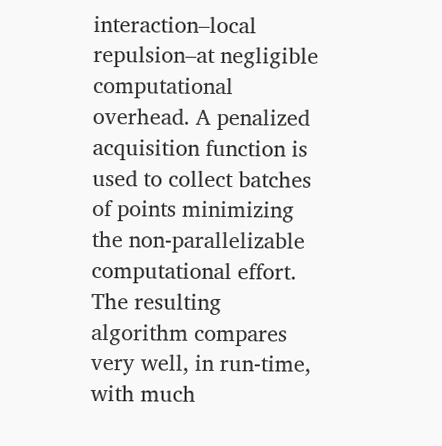interaction–local repulsion–at negligible computational overhead. A penalized acquisition function is used to collect batches of points minimizing the non-parallelizable computational effort. The resulting algorithm compares very well, in run-time, with much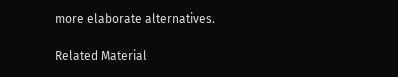more elaborate alternatives.

Related Material